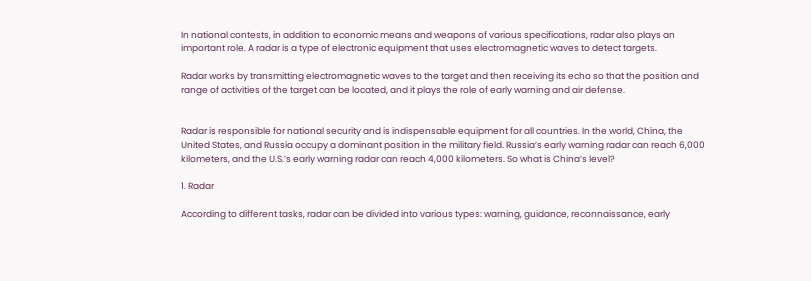In national contests, in addition to economic means and weapons of various specifications, radar also plays an important role. A radar is a type of electronic equipment that uses electromagnetic waves to detect targets.

Radar works by transmitting electromagnetic waves to the target and then receiving its echo so that the position and range of activities of the target can be located, and it plays the role of early warning and air defense.


Radar is responsible for national security and is indispensable equipment for all countries. In the world, China, the United States, and Russia occupy a dominant position in the military field. Russia’s early warning radar can reach 6,000 kilometers, and the U.S.’s early warning radar can reach 4,000 kilometers. So what is China’s level?

1. Radar

According to different tasks, radar can be divided into various types: warning, guidance, reconnaissance, early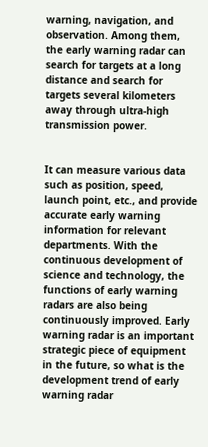warning, navigation, and observation. Among them, the early warning radar can search for targets at a long distance and search for targets several kilometers away through ultra-high transmission power.


It can measure various data such as position, speed, launch point, etc., and provide accurate early warning information for relevant departments. With the continuous development of science and technology, the functions of early warning radars are also being continuously improved. Early warning radar is an important strategic piece of equipment in the future, so what is the development trend of early warning radar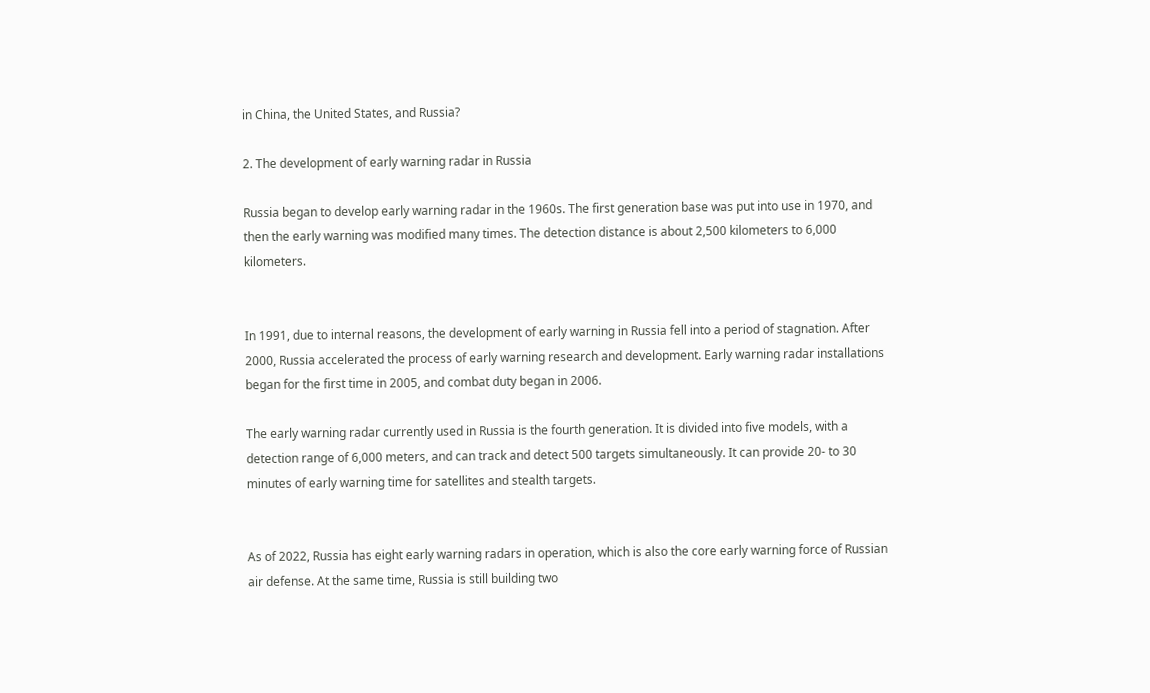in China, the United States, and Russia?

2. The development of early warning radar in Russia

Russia began to develop early warning radar in the 1960s. The first generation base was put into use in 1970, and then the early warning was modified many times. The detection distance is about 2,500 kilometers to 6,000 kilometers.


In 1991, due to internal reasons, the development of early warning in Russia fell into a period of stagnation. After 2000, Russia accelerated the process of early warning research and development. Early warning radar installations began for the first time in 2005, and combat duty began in 2006.

The early warning radar currently used in Russia is the fourth generation. It is divided into five models, with a detection range of 6,000 meters, and can track and detect 500 targets simultaneously. It can provide 20- to 30 minutes of early warning time for satellites and stealth targets.


As of 2022, Russia has eight early warning radars in operation, which is also the core early warning force of Russian air defense. At the same time, Russia is still building two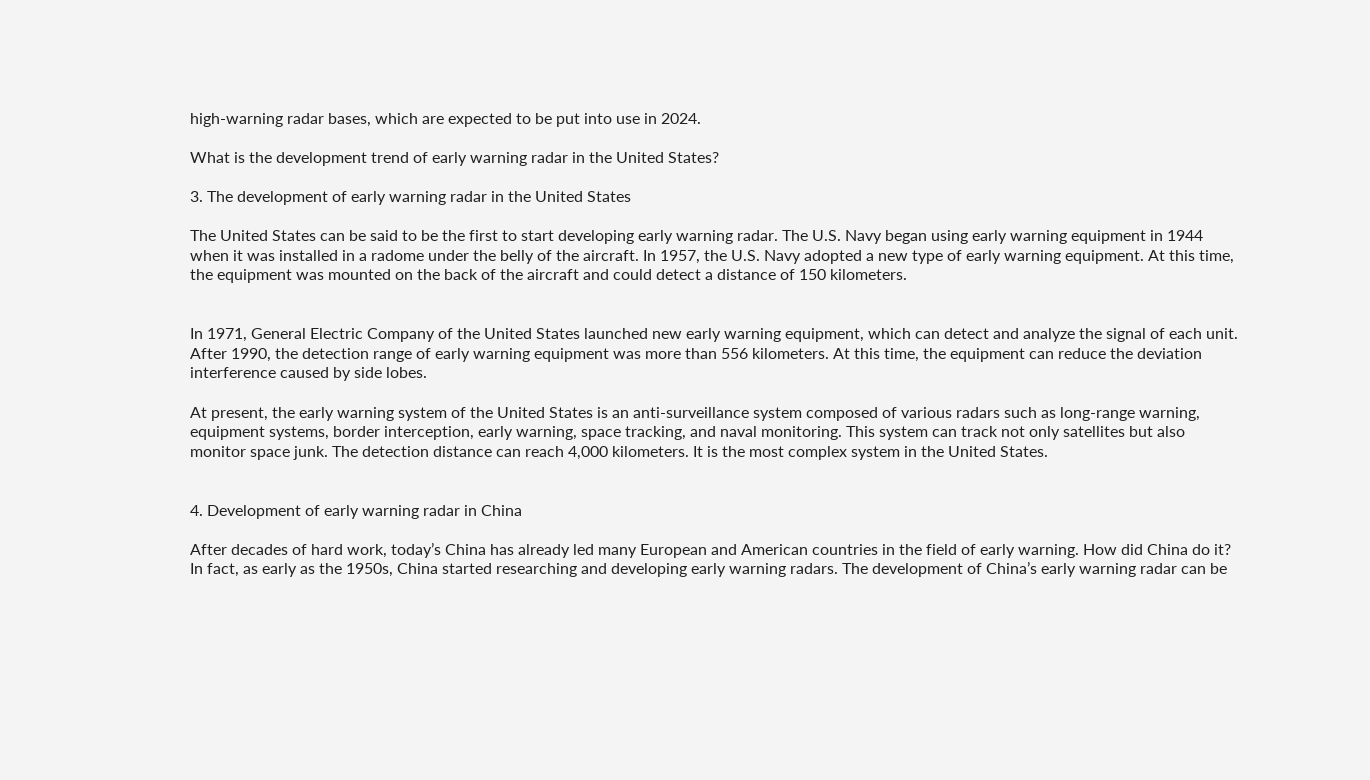high-warning radar bases, which are expected to be put into use in 2024.

What is the development trend of early warning radar in the United States?

3. The development of early warning radar in the United States

The United States can be said to be the first to start developing early warning radar. The U.S. Navy began using early warning equipment in 1944 when it was installed in a radome under the belly of the aircraft. In 1957, the U.S. Navy adopted a new type of early warning equipment. At this time, the equipment was mounted on the back of the aircraft and could detect a distance of 150 kilometers.


In 1971, General Electric Company of the United States launched new early warning equipment, which can detect and analyze the signal of each unit. After 1990, the detection range of early warning equipment was more than 556 kilometers. At this time, the equipment can reduce the deviation interference caused by side lobes.

At present, the early warning system of the United States is an anti-surveillance system composed of various radars such as long-range warning, equipment systems, border interception, early warning, space tracking, and naval monitoring. This system can track not only satellites but also monitor space junk. The detection distance can reach 4,000 kilometers. It is the most complex system in the United States.


4. Development of early warning radar in China

After decades of hard work, today’s China has already led many European and American countries in the field of early warning. How did China do it? In fact, as early as the 1950s, China started researching and developing early warning radars. The development of China’s early warning radar can be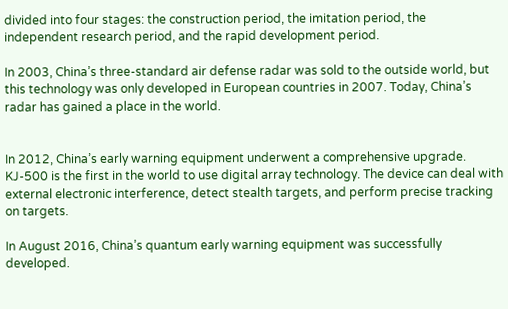divided into four stages: the construction period, the imitation period, the independent research period, and the rapid development period.

In 2003, China’s three-standard air defense radar was sold to the outside world, but this technology was only developed in European countries in 2007. Today, China’s radar has gained a place in the world.


In 2012, China’s early warning equipment underwent a comprehensive upgrade. KJ-500 is the first in the world to use digital array technology. The device can deal with external electronic interference, detect stealth targets, and perform precise tracking on targets.

In August 2016, China’s quantum early warning equipment was successfully developed.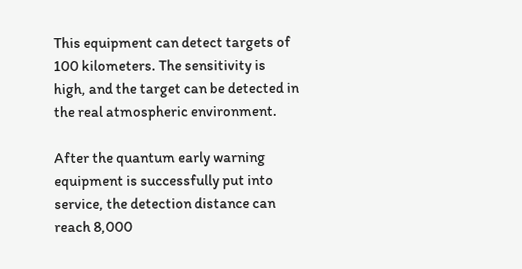This equipment can detect targets of 100 kilometers. The sensitivity is high, and the target can be detected in the real atmospheric environment.

After the quantum early warning equipment is successfully put into service, the detection distance can reach 8,000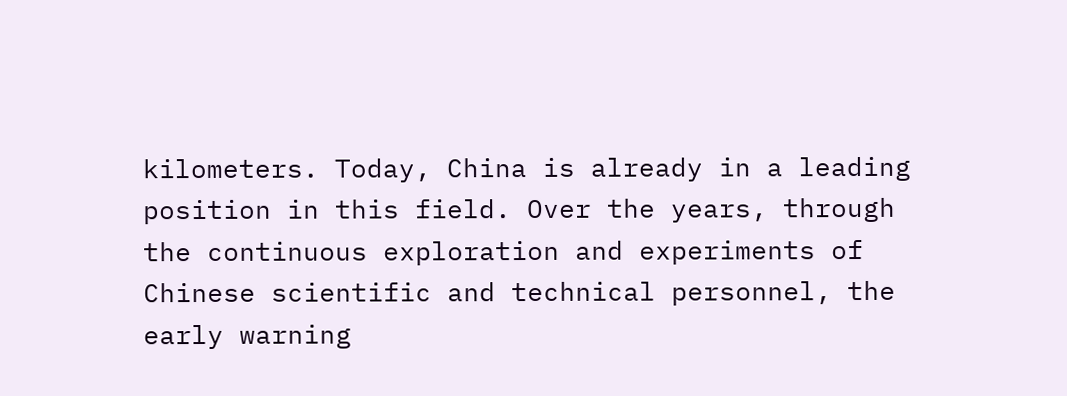kilometers. Today, China is already in a leading position in this field. Over the years, through the continuous exploration and experiments of Chinese scientific and technical personnel, the early warning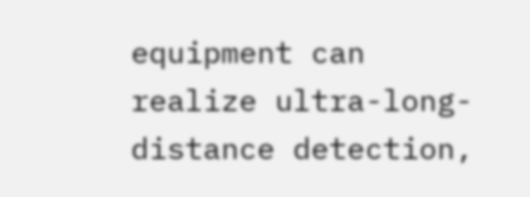equipment can realize ultra-long-distance detection,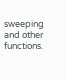sweeping and other functions.